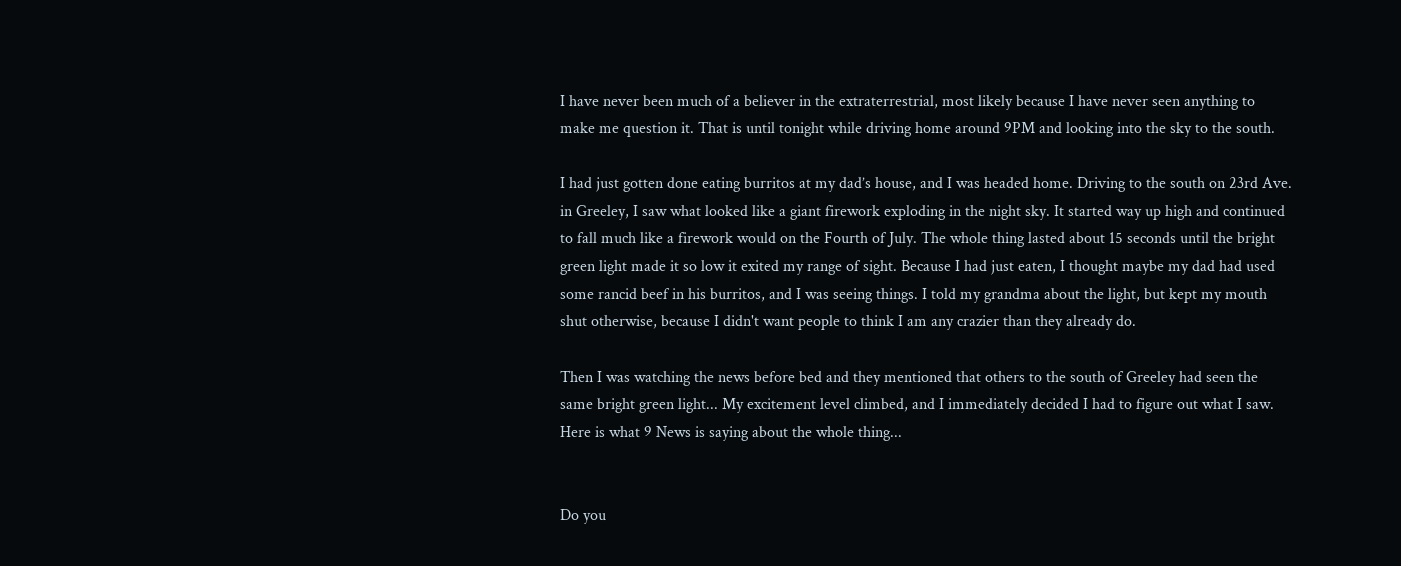I have never been much of a believer in the extraterrestrial, most likely because I have never seen anything to make me question it. That is until tonight while driving home around 9PM and looking into the sky to the south.

I had just gotten done eating burritos at my dad’s house, and I was headed home. Driving to the south on 23rd Ave. in Greeley, I saw what looked like a giant firework exploding in the night sky. It started way up high and continued to fall much like a firework would on the Fourth of July. The whole thing lasted about 15 seconds until the bright green light made it so low it exited my range of sight. Because I had just eaten, I thought maybe my dad had used some rancid beef in his burritos, and I was seeing things. I told my grandma about the light, but kept my mouth shut otherwise, because I didn't want people to think I am any crazier than they already do.

Then I was watching the news before bed and they mentioned that others to the south of Greeley had seen the same bright green light... My excitement level climbed, and I immediately decided I had to figure out what I saw. Here is what 9 News is saying about the whole thing...


Do you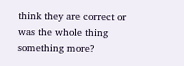think they are correct or was the whole thing something more?